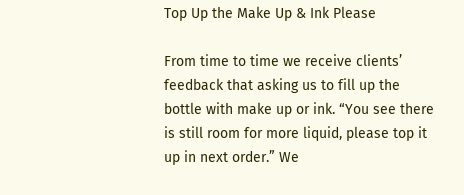Top Up the Make Up & Ink Please

From time to time we receive clients’ feedback that asking us to fill up the bottle with make up or ink. “You see there is still room for more liquid, please top it up in next order.” We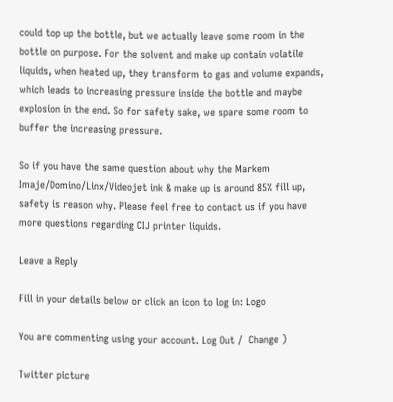could top up the bottle, but we actually leave some room in the bottle on purpose. For the solvent and make up contain volatile liquids, when heated up, they transform to gas and volume expands, which leads to increasing pressure inside the bottle and maybe explosion in the end. So for safety sake, we spare some room to buffer the increasing pressure.

So if you have the same question about why the Markem Imaje/Domino/Linx/Videojet ink & make up is around 85% fill up, safety is reason why. Please feel free to contact us if you have more questions regarding CIJ printer liquids.

Leave a Reply

Fill in your details below or click an icon to log in: Logo

You are commenting using your account. Log Out /  Change )

Twitter picture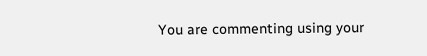You are commenting using your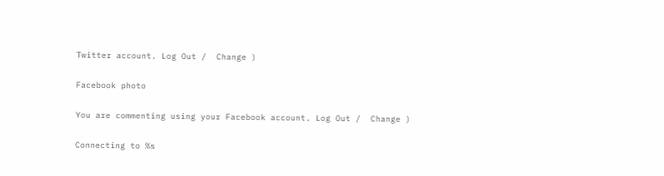Twitter account. Log Out /  Change )

Facebook photo

You are commenting using your Facebook account. Log Out /  Change )

Connecting to %s